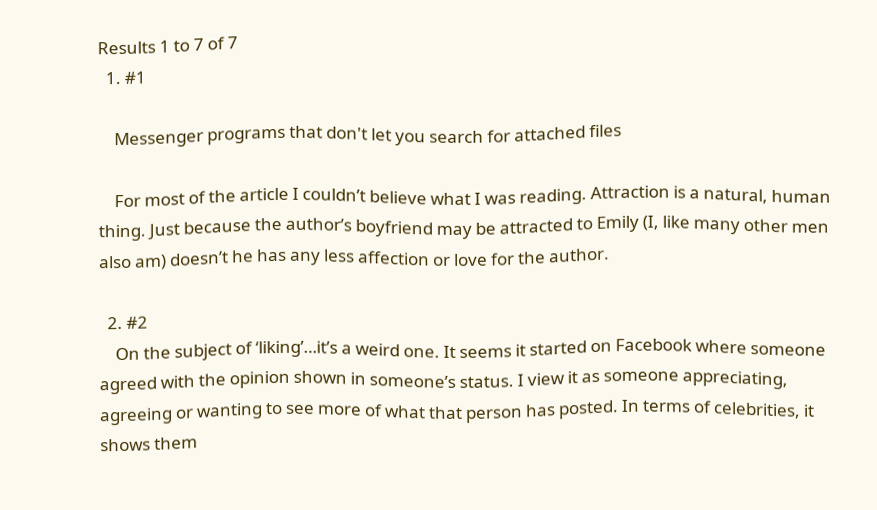Results 1 to 7 of 7
  1. #1

    Messenger programs that don't let you search for attached files

    For most of the article I couldn’t believe what I was reading. Attraction is a natural, human thing. Just because the author’s boyfriend may be attracted to Emily (I, like many other men also am) doesn’t he has any less affection or love for the author.

  2. #2
    On the subject of ‘liking’…it’s a weird one. It seems it started on Facebook where someone agreed with the opinion shown in someone’s status. I view it as someone appreciating, agreeing or wanting to see more of what that person has posted. In terms of celebrities, it shows them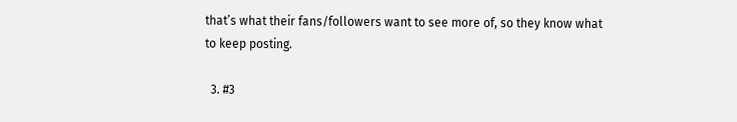that’s what their fans/followers want to see more of, so they know what to keep posting.

  3. #3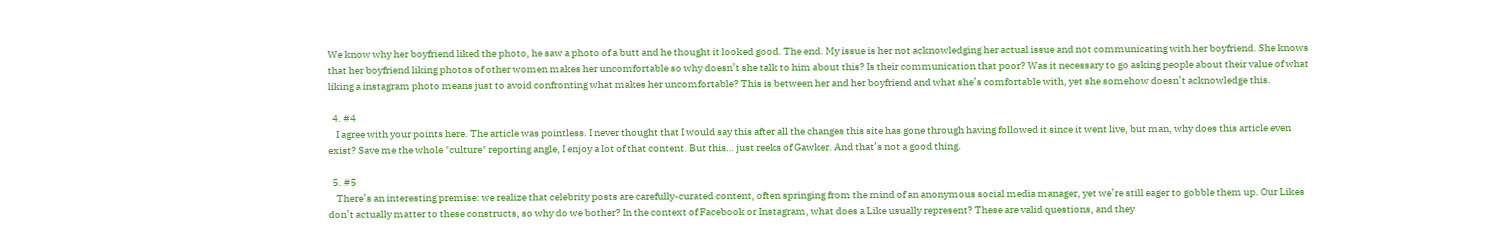We know why her boyfriend liked the photo, he saw a photo of a butt and he thought it looked good. The end. My issue is her not acknowledging her actual issue and not communicating with her boyfriend. She knows that her boyfriend liking photos of other women makes her uncomfortable so why doesn’t she talk to him about this? Is their communication that poor? Was it necessary to go asking people about their value of what liking a instagram photo means just to avoid confronting what makes her uncomfortable? This is between her and her boyfriend and what she’s comfortable with, yet she somehow doesn’t acknowledge this.

  4. #4
    I agree with your points here. The article was pointless. I never thought that I would say this after all the changes this site has gone through having followed it since it went live, but man, why does this article even exist? Save me the whole "culture" reporting angle, I enjoy a lot of that content. But this… just reeks of Gawker. And that’s not a good thing.

  5. #5
    There’s an interesting premise: we realize that celebrity posts are carefully-curated content, often springing from the mind of an anonymous social media manager, yet we’re still eager to gobble them up. Our Likes don’t actually matter to these constructs, so why do we bother? In the context of Facebook or Instagram, what does a Like usually represent? These are valid questions, and they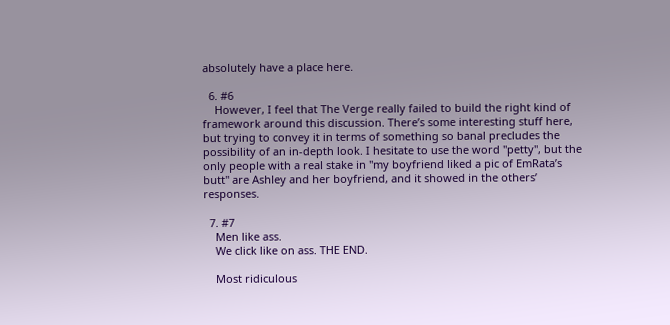absolutely have a place here.

  6. #6
    However, I feel that The Verge really failed to build the right kind of framework around this discussion. There’s some interesting stuff here, but trying to convey it in terms of something so banal precludes the possibility of an in-depth look. I hesitate to use the word "petty", but the only people with a real stake in "my boyfriend liked a pic of EmRata’s butt" are Ashley and her boyfriend, and it showed in the others’ responses.

  7. #7
    Men like ass.
    We click like on ass. THE END.

    Most ridiculous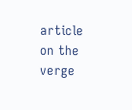article on the verge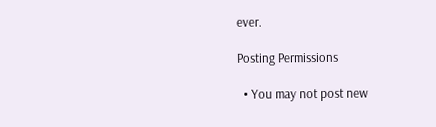ever.

Posting Permissions

  • You may not post new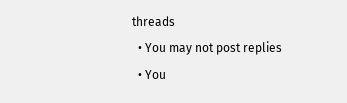threads
  • You may not post replies
  • You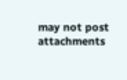may not post attachments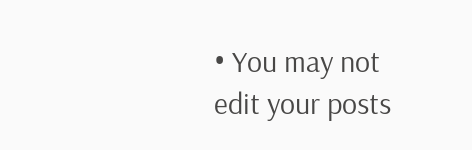• You may not edit your posts